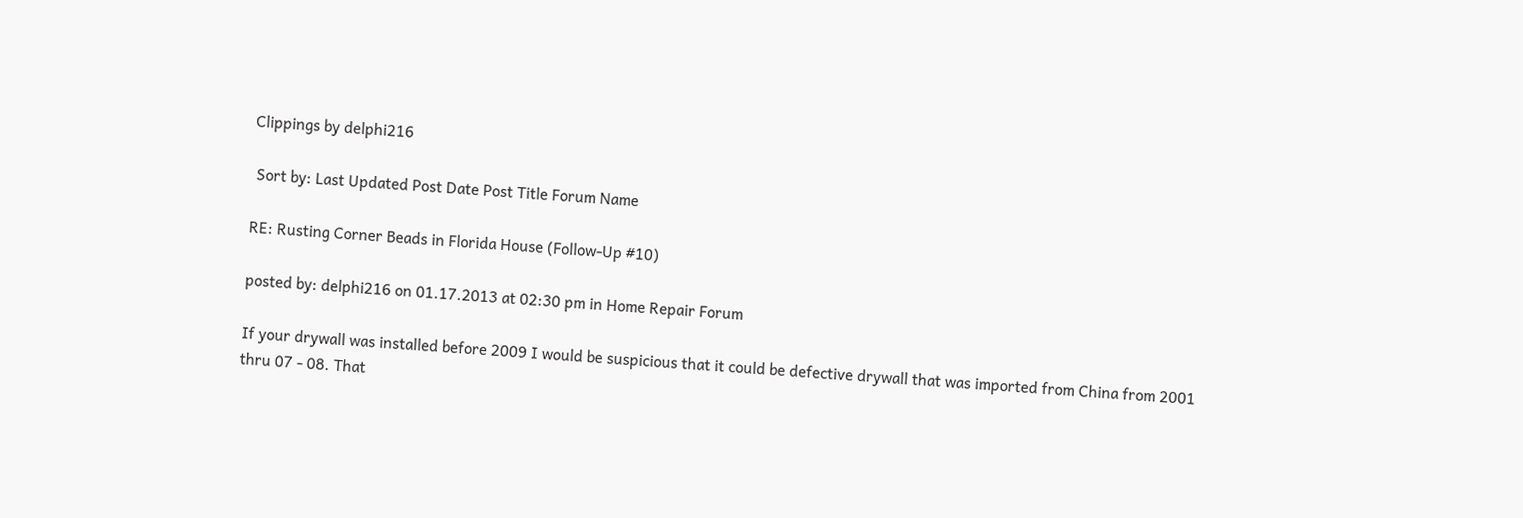Clippings by delphi216

 Sort by: Last Updated Post Date Post Title Forum Name

RE: Rusting Corner Beads in Florida House (Follow-Up #10)

posted by: delphi216 on 01.17.2013 at 02:30 pm in Home Repair Forum

If your drywall was installed before 2009 I would be suspicious that it could be defective drywall that was imported from China from 2001 thru 07 - 08. That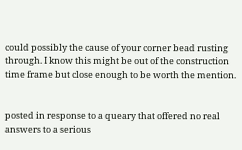could possibly the cause of your corner bead rusting through. I know this might be out of the construction time frame but close enough to be worth the mention.


posted in response to a queary that offered no real answers to a serious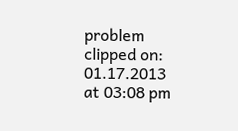problem
clipped on: 01.17.2013 at 03:08 pm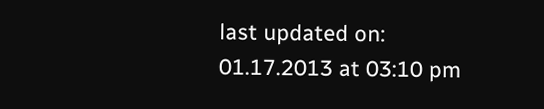last updated on: 01.17.2013 at 03:10 pm